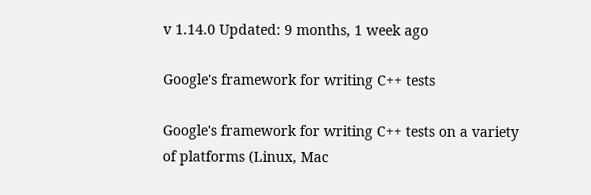v 1.14.0 Updated: 9 months, 1 week ago

Google's framework for writing C++ tests

Google's framework for writing C++ tests on a variety of platforms (Linux, Mac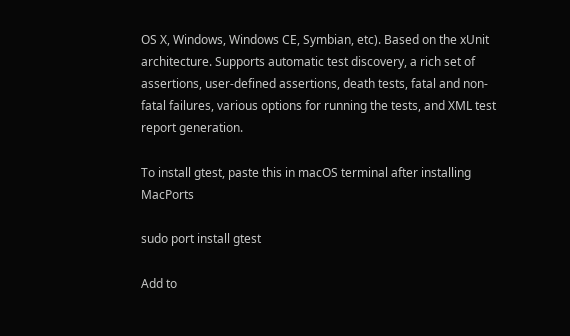OS X, Windows, Windows CE, Symbian, etc). Based on the xUnit architecture. Supports automatic test discovery, a rich set of assertions, user-defined assertions, death tests, fatal and non-fatal failures, various options for running the tests, and XML test report generation.

To install gtest, paste this in macOS terminal after installing MacPorts

sudo port install gtest

Add to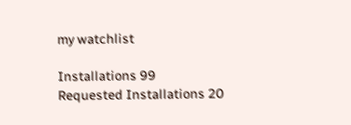my watchlist

Installations 99
Requested Installations 20